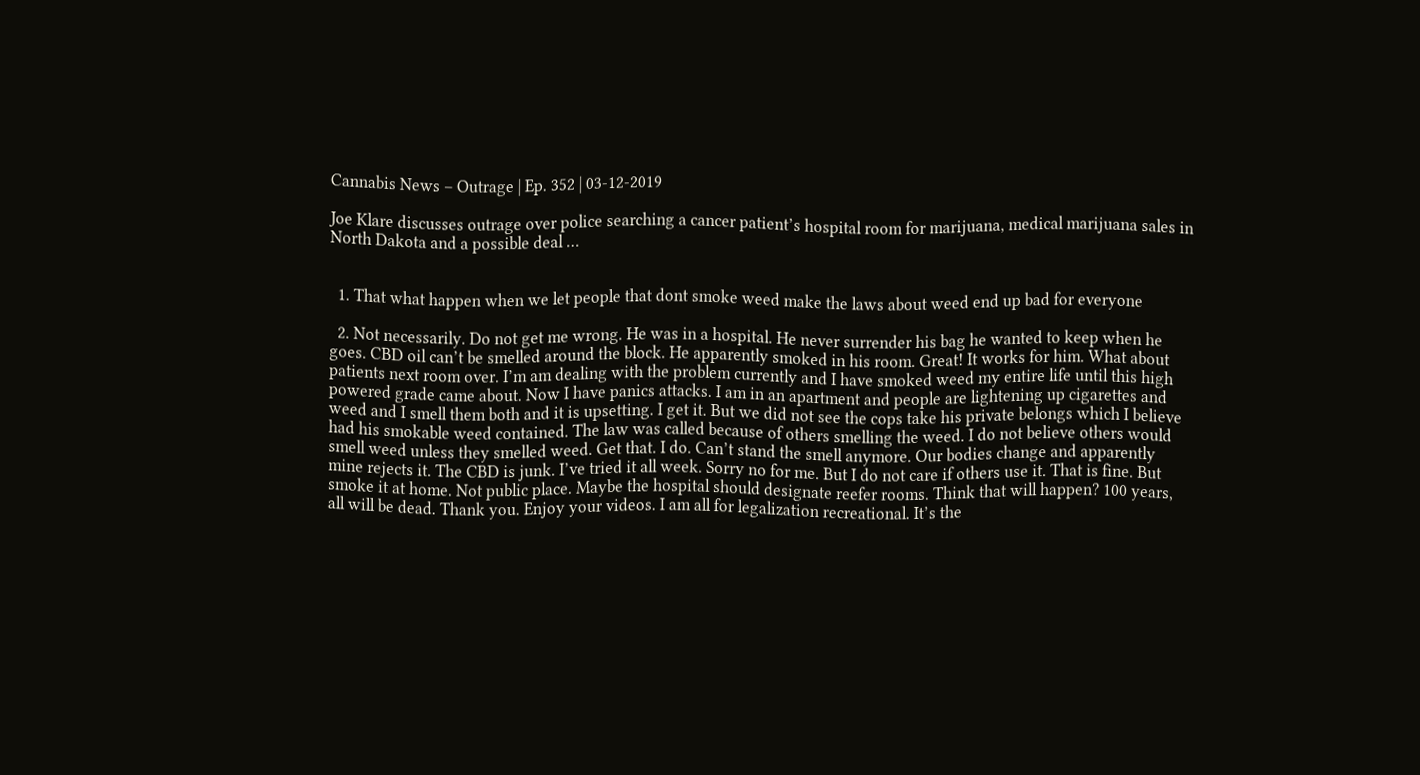Cannabis News – Outrage | Ep. 352 | 03-12-2019

Joe Klare discusses outrage over police searching a cancer patient’s hospital room for marijuana, medical marijuana sales in North Dakota and a possible deal …


  1. That what happen when we let people that dont smoke weed make the laws about weed end up bad for everyone

  2. Not necessarily. Do not get me wrong. He was in a hospital. He never surrender his bag he wanted to keep when he goes. CBD oil can’t be smelled around the block. He apparently smoked in his room. Great! It works for him. What about patients next room over. I’m am dealing with the problem currently and I have smoked weed my entire life until this high powered grade came about. Now I have panics attacks. I am in an apartment and people are lightening up cigarettes and weed and I smell them both and it is upsetting. I get it. But we did not see the cops take his private belongs which I believe had his smokable weed contained. The law was called because of others smelling the weed. I do not believe others would smell weed unless they smelled weed. Get that. I do. Can’t stand the smell anymore. Our bodies change and apparently mine rejects it. The CBD is junk. I’ve tried it all week. Sorry no for me. But I do not care if others use it. That is fine. But smoke it at home. Not public place. Maybe the hospital should designate reefer rooms. Think that will happen? 100 years, all will be dead. Thank you. Enjoy your videos. I am all for legalization recreational. It’s the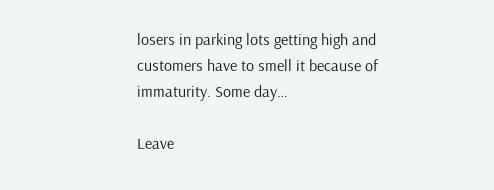losers in parking lots getting high and customers have to smell it because of immaturity. Some day…

Leave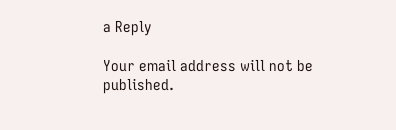a Reply

Your email address will not be published.